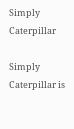Simply Caterpillar

Simply Caterpillar is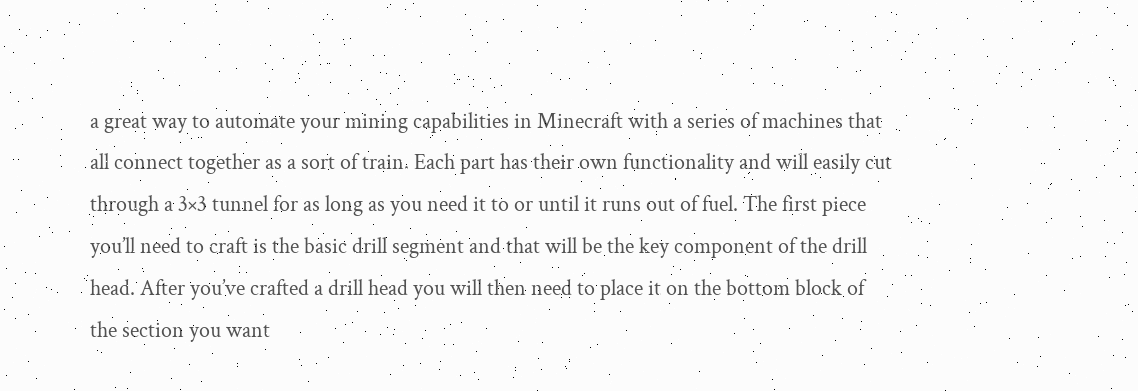a great way to automate your mining capabilities in Minecraft with a series of machines that all connect together as a sort of train. Each part has their own functionality and will easily cut through a 3×3 tunnel for as long as you need it to or until it runs out of fuel. The first piece you’ll need to craft is the basic drill segment and that will be the key component of the drill head. After you’ve crafted a drill head you will then need to place it on the bottom block of the section you want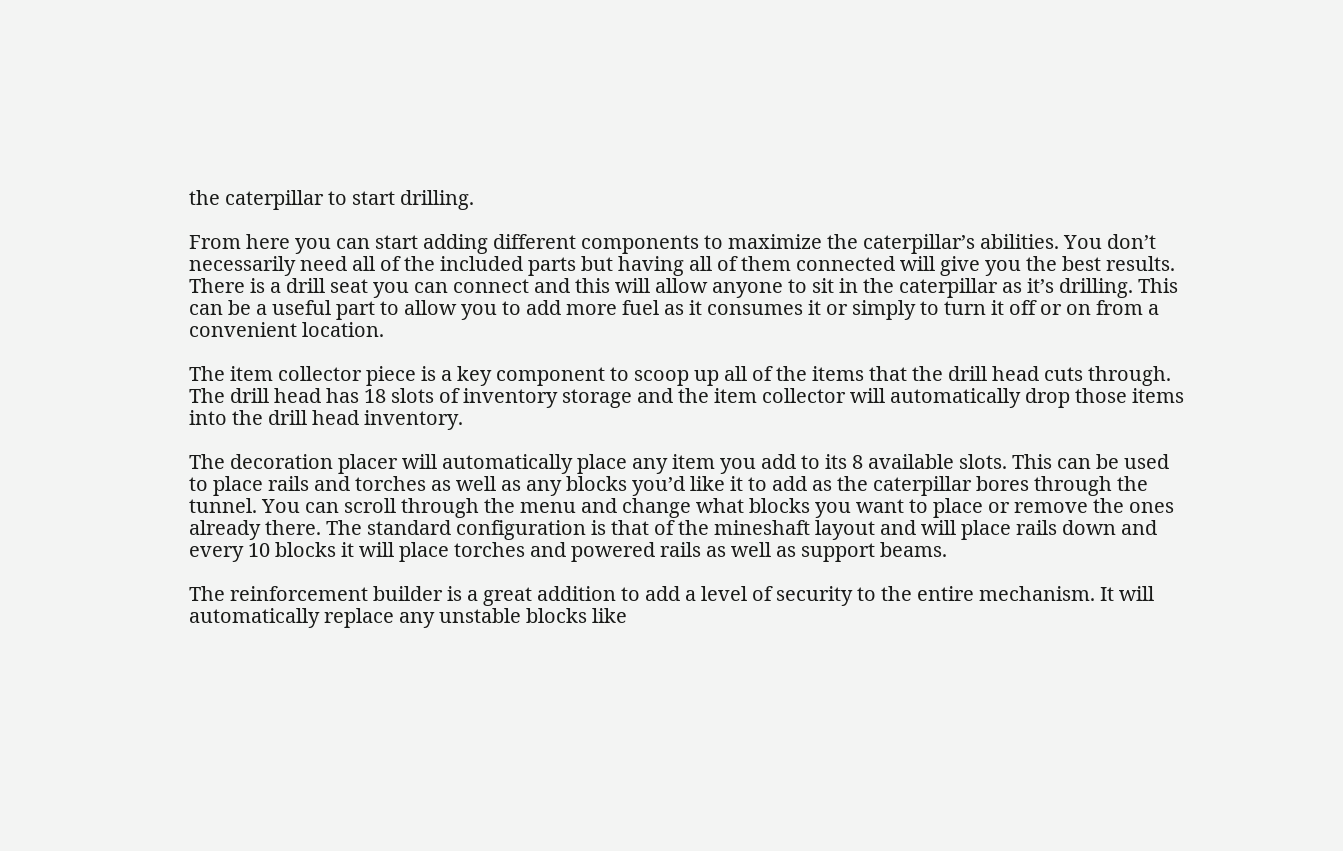the caterpillar to start drilling.

From here you can start adding different components to maximize the caterpillar’s abilities. You don’t necessarily need all of the included parts but having all of them connected will give you the best results. There is a drill seat you can connect and this will allow anyone to sit in the caterpillar as it’s drilling. This can be a useful part to allow you to add more fuel as it consumes it or simply to turn it off or on from a convenient location.

The item collector piece is a key component to scoop up all of the items that the drill head cuts through. The drill head has 18 slots of inventory storage and the item collector will automatically drop those items into the drill head inventory.

The decoration placer will automatically place any item you add to its 8 available slots. This can be used to place rails and torches as well as any blocks you’d like it to add as the caterpillar bores through the tunnel. You can scroll through the menu and change what blocks you want to place or remove the ones already there. The standard configuration is that of the mineshaft layout and will place rails down and every 10 blocks it will place torches and powered rails as well as support beams.

The reinforcement builder is a great addition to add a level of security to the entire mechanism. It will automatically replace any unstable blocks like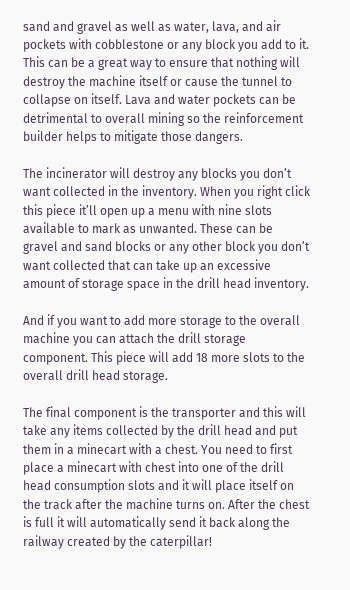sand and gravel as well as water, lava, and air pockets with cobblestone or any block you add to it. This can be a great way to ensure that nothing will destroy the machine itself or cause the tunnel to collapse on itself. Lava and water pockets can be detrimental to overall mining so the reinforcement builder helps to mitigate those dangers.

The incinerator will destroy any blocks you don’t want collected in the inventory. When you right click this piece it’ll open up a menu with nine slots available to mark as unwanted. These can be gravel and sand blocks or any other block you don’t want collected that can take up an excessive amount of storage space in the drill head inventory.

And if you want to add more storage to the overall machine you can attach the drill storage component. This piece will add 18 more slots to the overall drill head storage.

The final component is the transporter and this will take any items collected by the drill head and put them in a minecart with a chest. You need to first place a minecart with chest into one of the drill head consumption slots and it will place itself on the track after the machine turns on. After the chest is full it will automatically send it back along the railway created by the caterpillar!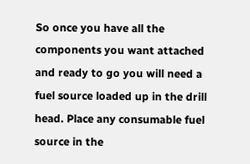So once you have all the components you want attached and ready to go you will need a fuel source loaded up in the drill head. Place any consumable fuel source in the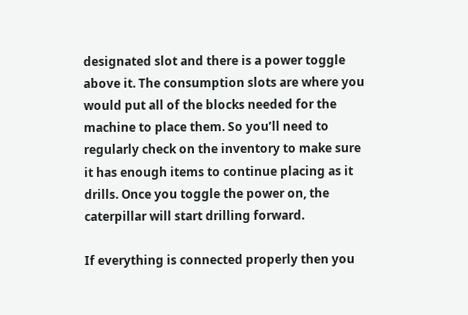designated slot and there is a power toggle above it. The consumption slots are where you would put all of the blocks needed for the machine to place them. So you’ll need to regularly check on the inventory to make sure it has enough items to continue placing as it drills. Once you toggle the power on, the caterpillar will start drilling forward.

If everything is connected properly then you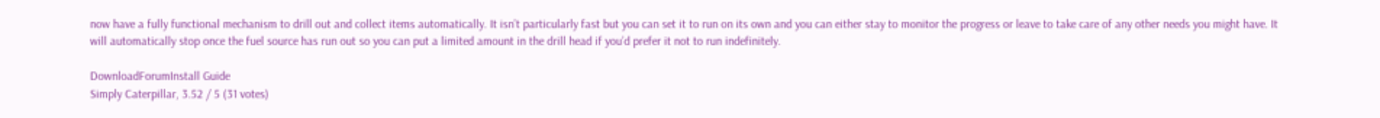now have a fully functional mechanism to drill out and collect items automatically. It isn’t particularly fast but you can set it to run on its own and you can either stay to monitor the progress or leave to take care of any other needs you might have. It will automatically stop once the fuel source has run out so you can put a limited amount in the drill head if you’d prefer it not to run indefinitely.

DownloadForumInstall Guide
Simply Caterpillar, 3.52 / 5 (31 votes)